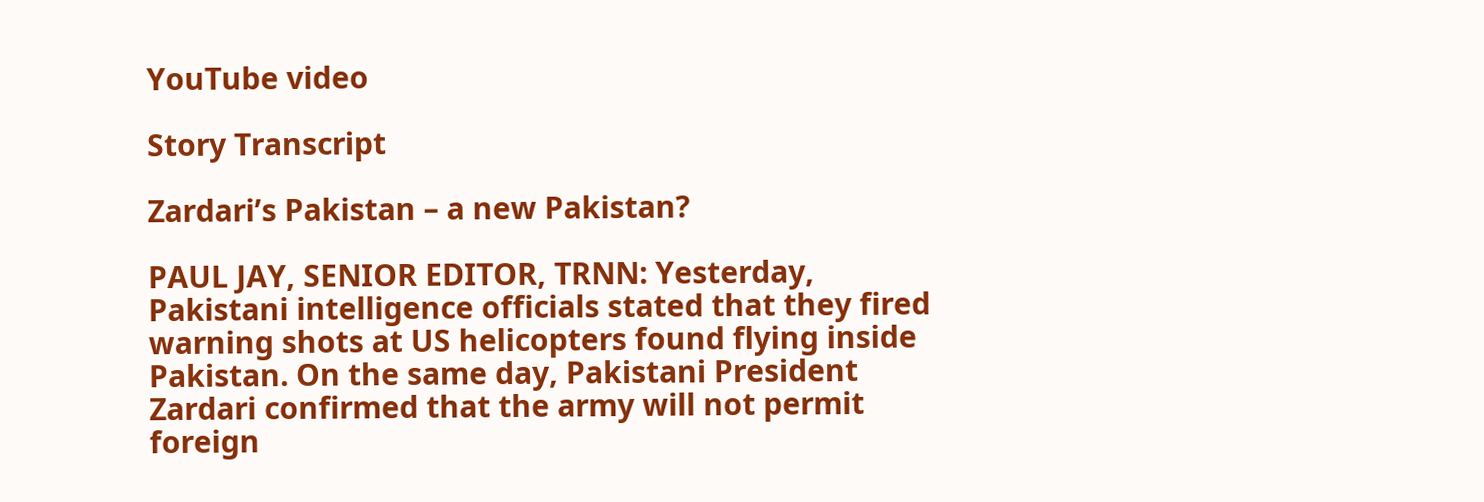YouTube video

Story Transcript

Zardari’s Pakistan – a new Pakistan?

PAUL JAY, SENIOR EDITOR, TRNN: Yesterday, Pakistani intelligence officials stated that they fired warning shots at US helicopters found flying inside Pakistan. On the same day, Pakistani President Zardari confirmed that the army will not permit foreign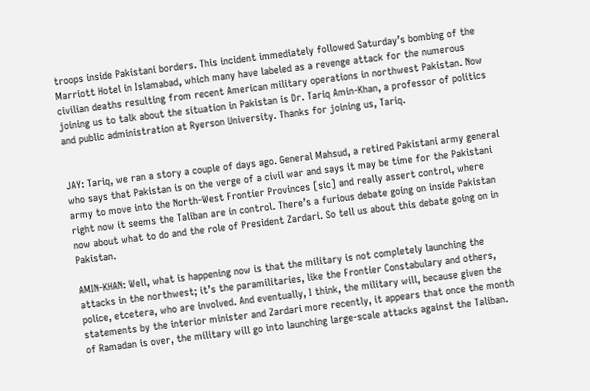troops inside Pakistani borders. This incident immediately followed Saturday’s bombing of the Marriott Hotel in Islamabad, which many have labeled as a revenge attack for the numerous civilian deaths resulting from recent American military operations in northwest Pakistan. Now joining us to talk about the situation in Pakistan is Dr. Tariq Amin-Khan, a professor of politics and public administration at Ryerson University. Thanks for joining us, Tariq.


JAY: Tariq, we ran a story a couple of days ago. General Mahsud, a retired Pakistani army general who says that Pakistan is on the verge of a civil war and says it may be time for the Pakistani army to move into the North-West Frontier Provinces [sic] and really assert control, where right now it seems the Taliban are in control. There’s a furious debate going on inside Pakistan now about what to do and the role of President Zardari. So tell us about this debate going on in Pakistan.

AMIN-KHAN: Well, what is happening now is that the military is not completely launching the attacks in the northwest; it’s the paramilitaries, like the Frontier Constabulary and others, police, etcetera, who are involved. And eventually, I think, the military will, because given the statements by the interior minister and Zardari more recently, it appears that once the month of Ramadan is over, the military will go into launching large-scale attacks against the Taliban.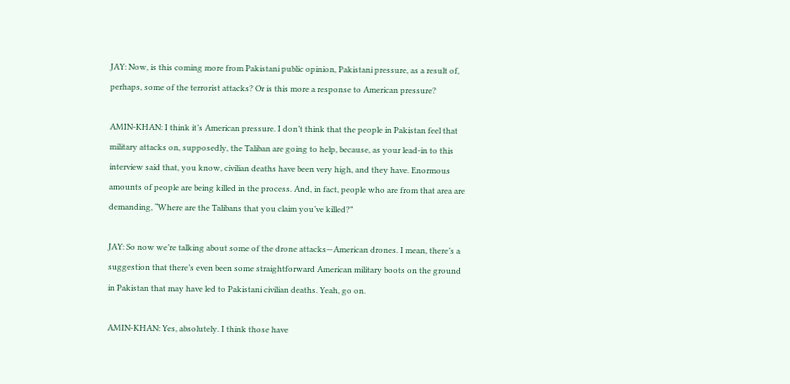JAY: Now, is this coming more from Pakistani public opinion, Pakistani pressure, as a result of, perhaps, some of the terrorist attacks? Or is this more a response to American pressure?

AMIN-KHAN: I think it’s American pressure. I don’t think that the people in Pakistan feel that military attacks on, supposedly, the Taliban are going to help, because, as your lead-in to this interview said that, you know, civilian deaths have been very high, and they have. Enormous amounts of people are being killed in the process. And, in fact, people who are from that area are demanding, “Where are the Talibans that you claim you’ve killed?”

JAY: So now we’re talking about some of the drone attacks—American drones. I mean, there’s a suggestion that there’s even been some straightforward American military boots on the ground in Pakistan that may have led to Pakistani civilian deaths. Yeah, go on.

AMIN-KHAN: Yes, absolutely. I think those have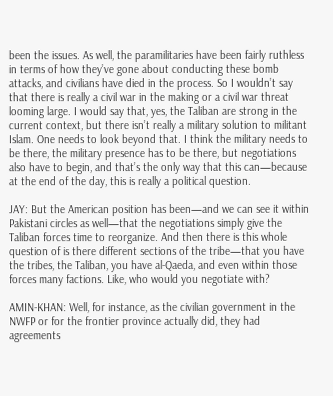been the issues. As well, the paramilitaries have been fairly ruthless in terms of how they’ve gone about conducting these bomb attacks, and civilians have died in the process. So I wouldn’t say that there is really a civil war in the making or a civil war threat looming large. I would say that, yes, the Taliban are strong in the current context, but there isn’t really a military solution to militant Islam. One needs to look beyond that. I think the military needs to be there, the military presence has to be there, but negotiations also have to begin, and that’s the only way that this can—because at the end of the day, this is really a political question.

JAY: But the American position has been—and we can see it within Pakistani circles as well—that the negotiations simply give the Taliban forces time to reorganize. And then there is this whole question of is there different sections of the tribe—that you have the tribes, the Taliban, you have al-Qaeda, and even within those forces many factions. Like, who would you negotiate with?

AMIN-KHAN: Well, for instance, as the civilian government in the NWFP or for the frontier province actually did, they had agreements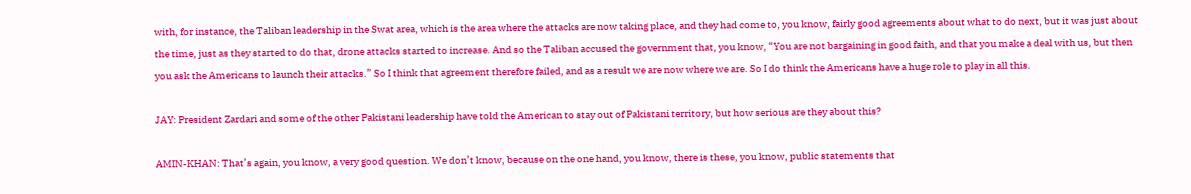with, for instance, the Taliban leadership in the Swat area, which is the area where the attacks are now taking place, and they had come to, you know, fairly good agreements about what to do next, but it was just about the time, just as they started to do that, drone attacks started to increase. And so the Taliban accused the government that, you know, “You are not bargaining in good faith, and that you make a deal with us, but then you ask the Americans to launch their attacks.” So I think that agreement therefore failed, and as a result we are now where we are. So I do think the Americans have a huge role to play in all this.

JAY: President Zardari and some of the other Pakistani leadership have told the American to stay out of Pakistani territory, but how serious are they about this?

AMIN-KHAN: That’s again, you know, a very good question. We don’t know, because on the one hand, you know, there is these, you know, public statements that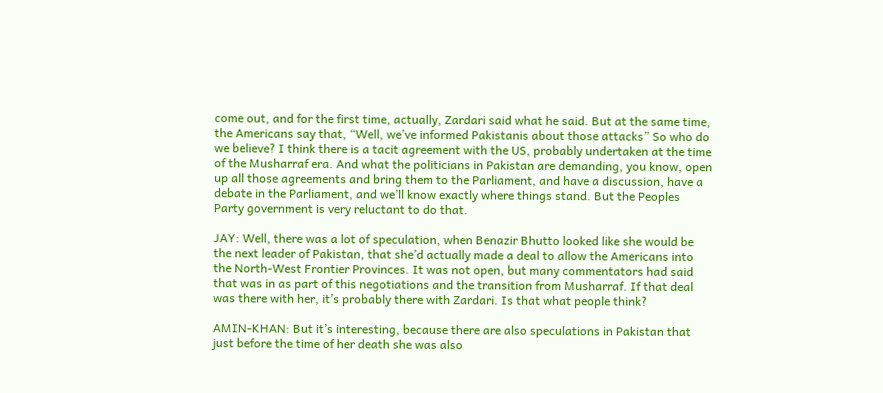come out, and for the first time, actually, Zardari said what he said. But at the same time, the Americans say that, “Well, we’ve informed Pakistanis about those attacks” So who do we believe? I think there is a tacit agreement with the US, probably undertaken at the time of the Musharraf era. And what the politicians in Pakistan are demanding, you know, open up all those agreements and bring them to the Parliament, and have a discussion, have a debate in the Parliament, and we’ll know exactly where things stand. But the Peoples Party government is very reluctant to do that.

JAY: Well, there was a lot of speculation, when Benazir Bhutto looked like she would be the next leader of Pakistan, that she’d actually made a deal to allow the Americans into the North-West Frontier Provinces. It was not open, but many commentators had said that was in as part of this negotiations and the transition from Musharraf. If that deal was there with her, it’s probably there with Zardari. Is that what people think?

AMIN-KHAN: But it’s interesting, because there are also speculations in Pakistan that just before the time of her death she was also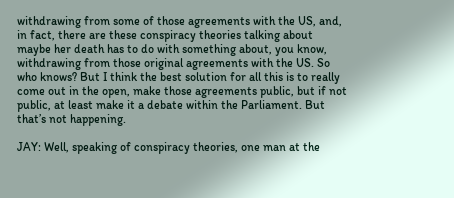withdrawing from some of those agreements with the US, and, in fact, there are these conspiracy theories talking about maybe her death has to do with something about, you know, withdrawing from those original agreements with the US. So who knows? But I think the best solution for all this is to really come out in the open, make those agreements public, but if not public, at least make it a debate within the Parliament. But that’s not happening.

JAY: Well, speaking of conspiracy theories, one man at the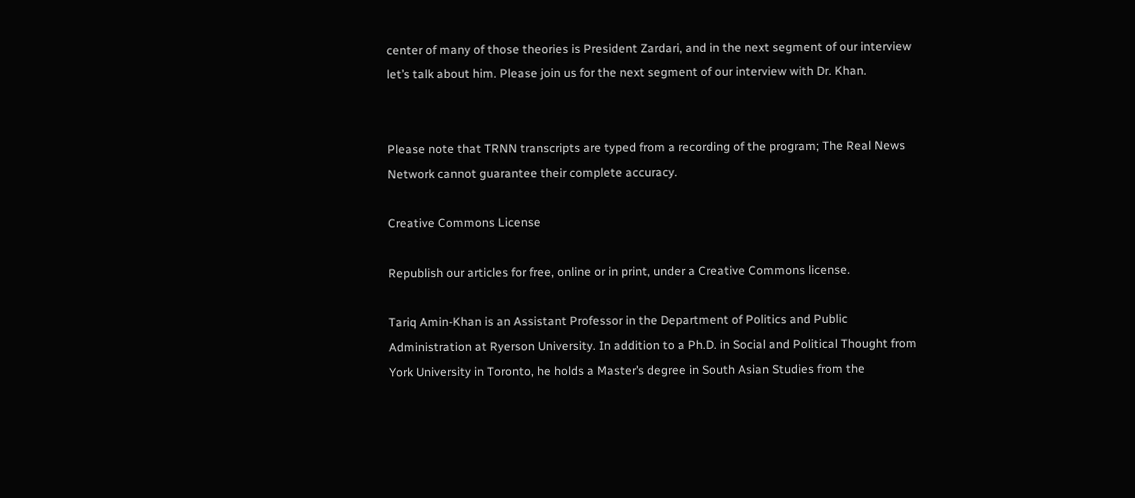center of many of those theories is President Zardari, and in the next segment of our interview let’s talk about him. Please join us for the next segment of our interview with Dr. Khan.


Please note that TRNN transcripts are typed from a recording of the program; The Real News Network cannot guarantee their complete accuracy.

Creative Commons License

Republish our articles for free, online or in print, under a Creative Commons license.

Tariq Amin-Khan is an Assistant Professor in the Department of Politics and Public Administration at Ryerson University. In addition to a Ph.D. in Social and Political Thought from York University in Toronto, he holds a Master’s degree in South Asian Studies from the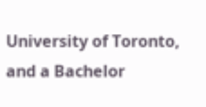University of Toronto, and a Bachelor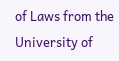of Laws from the University of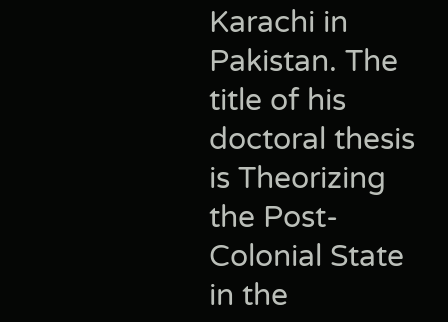Karachi in Pakistan. The title of his doctoral thesis is Theorizing the Post-Colonial State in the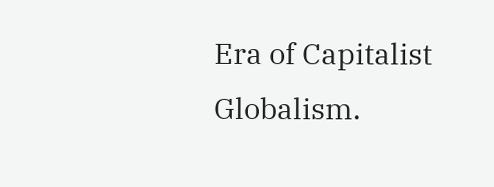Era of Capitalist Globalism.